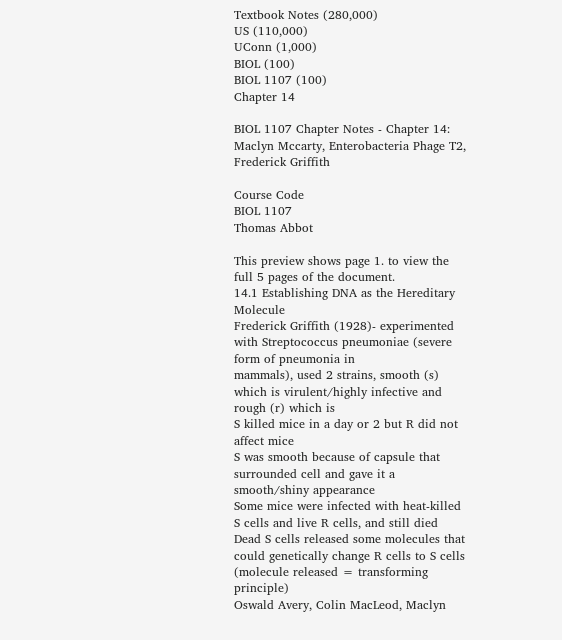Textbook Notes (280,000)
US (110,000)
UConn (1,000)
BIOL (100)
BIOL 1107 (100)
Chapter 14

BIOL 1107 Chapter Notes - Chapter 14: Maclyn Mccarty, Enterobacteria Phage T2, Frederick Griffith

Course Code
BIOL 1107
Thomas Abbot

This preview shows page 1. to view the full 5 pages of the document.
14.1 Establishing DNA as the Hereditary Molecule
Frederick Griffith (1928)- experimented with Streptococcus pneumoniae (severe form of pneumonia in
mammals), used 2 strains, smooth (s) which is virulent/highly infective and rough (r) which is
S killed mice in a day or 2 but R did not affect mice
S was smooth because of capsule that surrounded cell and gave it a smooth/shiny appearance
Some mice were infected with heat-killed S cells and live R cells, and still died
Dead S cells released some molecules that could genetically change R cells to S cells
(molecule released = transforming principle)
Oswald Avery, Colin MacLeod, Maclyn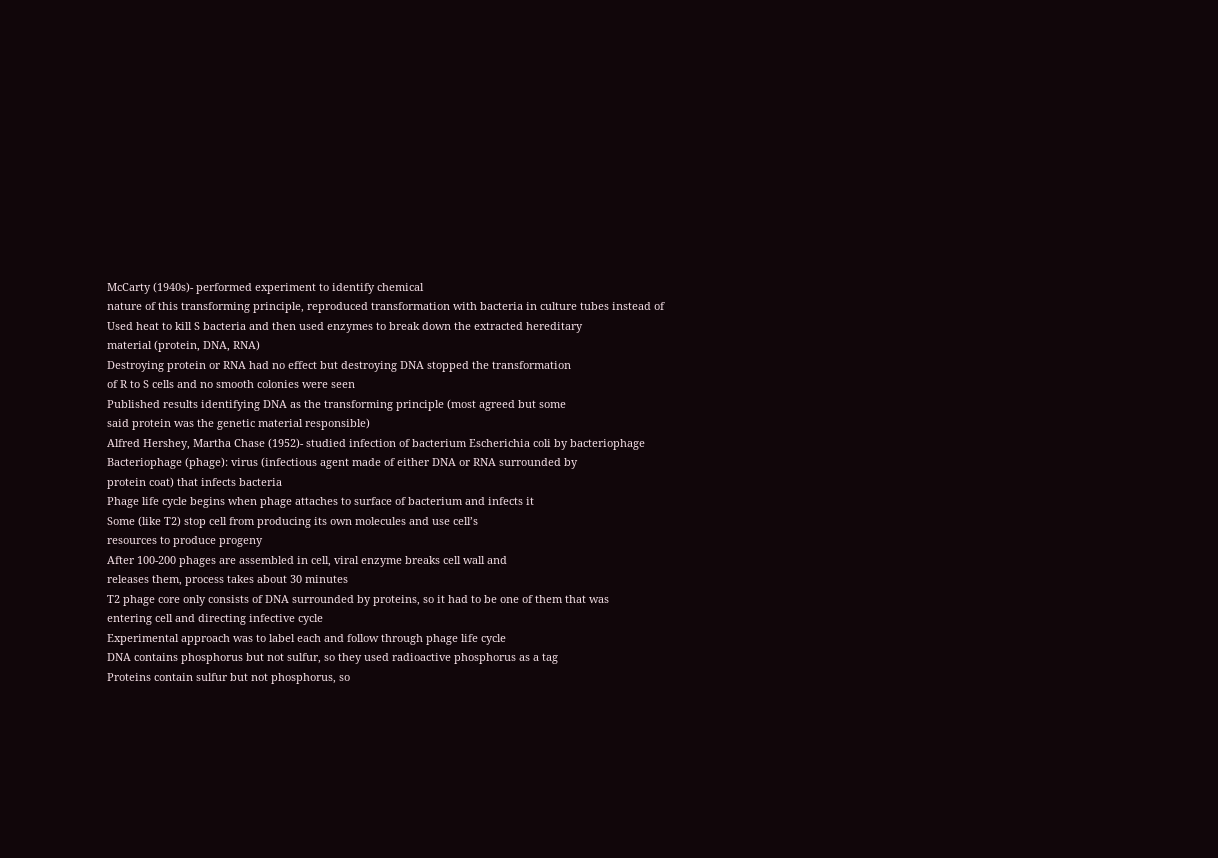McCarty (1940s)- performed experiment to identify chemical
nature of this transforming principle, reproduced transformation with bacteria in culture tubes instead of
Used heat to kill S bacteria and then used enzymes to break down the extracted hereditary
material (protein, DNA, RNA)
Destroying protein or RNA had no effect but destroying DNA stopped the transformation
of R to S cells and no smooth colonies were seen
Published results identifying DNA as the transforming principle (most agreed but some
said protein was the genetic material responsible)
Alfred Hershey, Martha Chase (1952)- studied infection of bacterium Escherichia coli by bacteriophage
Bacteriophage (phage): virus (infectious agent made of either DNA or RNA surrounded by
protein coat) that infects bacteria
Phage life cycle begins when phage attaches to surface of bacterium and infects it
Some (like T2) stop cell from producing its own molecules and use cell’s
resources to produce progeny
After 100-200 phages are assembled in cell, viral enzyme breaks cell wall and
releases them, process takes about 30 minutes
T2 phage core only consists of DNA surrounded by proteins, so it had to be one of them that was
entering cell and directing infective cycle
Experimental approach was to label each and follow through phage life cycle
DNA contains phosphorus but not sulfur, so they used radioactive phosphorus as a tag
Proteins contain sulfur but not phosphorus, so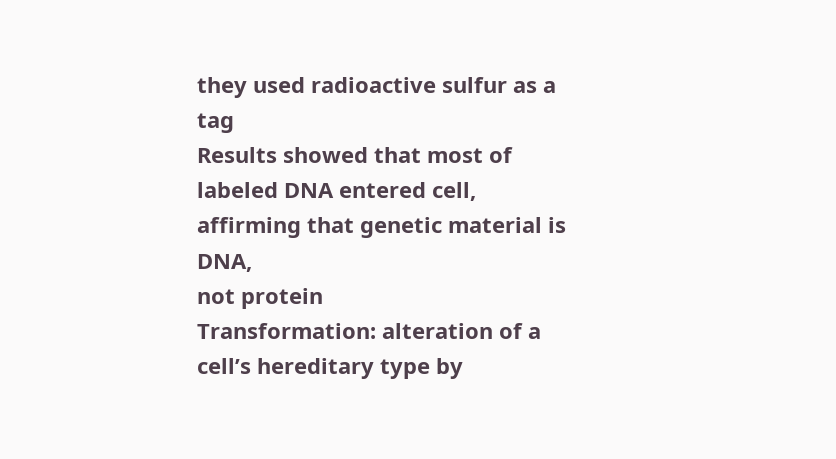they used radioactive sulfur as a tag
Results showed that most of labeled DNA entered cell, affirming that genetic material is DNA,
not protein
Transformation: alteration of a cell’s hereditary type by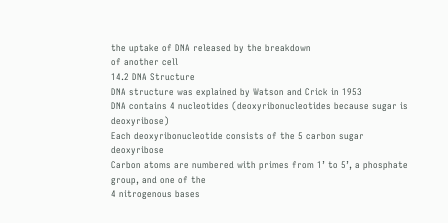the uptake of DNA released by the breakdown
of another cell
14.2 DNA Structure
DNA structure was explained by Watson and Crick in 1953
DNA contains 4 nucleotides (deoxyribonucleotides because sugar is deoxyribose)
Each deoxyribonucleotide consists of the 5 carbon sugar deoxyribose
Carbon atoms are numbered with primes from 1’ to 5’, a phosphate group, and one of the
4 nitrogenous bases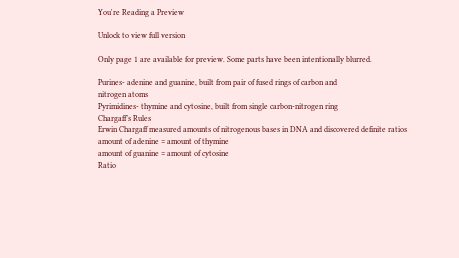You're Reading a Preview

Unlock to view full version

Only page 1 are available for preview. Some parts have been intentionally blurred.

Purines- adenine and guanine, built from pair of fused rings of carbon and
nitrogen atoms
Pyrimidines- thymine and cytosine, built from single carbon-nitrogen ring
Chargaff’s Rules
Erwin Chargaff measured amounts of nitrogenous bases in DNA and discovered definite ratios
amount of adenine = amount of thymine
amount of guanine = amount of cytosine
Ratio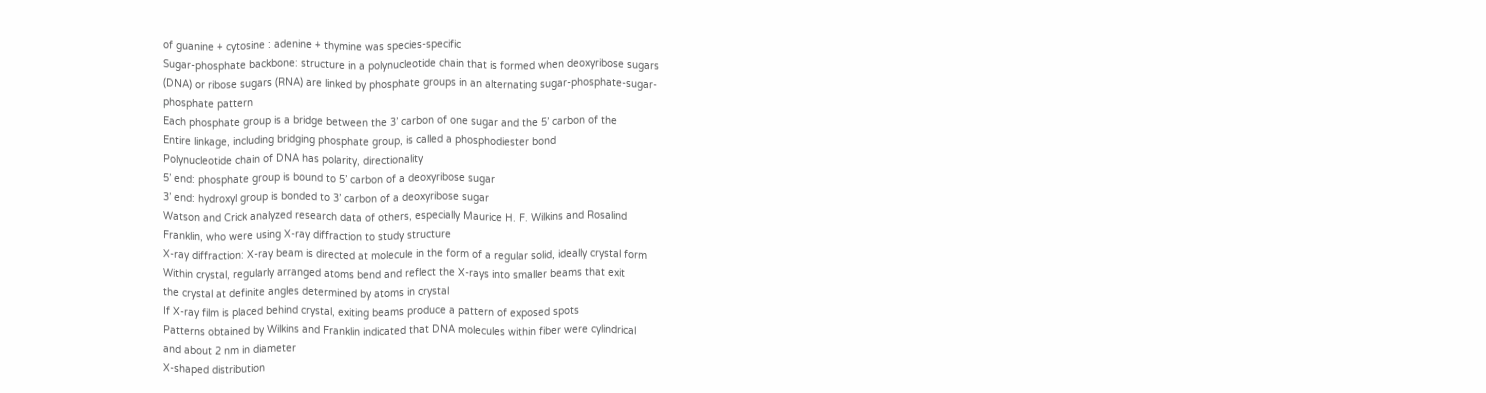of guanine + cytosine : adenine + thymine was species-specific
Sugar-phosphate backbone: structure in a polynucleotide chain that is formed when deoxyribose sugars
(DNA) or ribose sugars (RNA) are linked by phosphate groups in an alternating sugar-phosphate-sugar-
phosphate pattern
Each phosphate group is a bridge between the 3’ carbon of one sugar and the 5’ carbon of the
Entire linkage, including bridging phosphate group, is called a phosphodiester bond
Polynucleotide chain of DNA has polarity, directionality
5’ end: phosphate group is bound to 5’ carbon of a deoxyribose sugar
3’ end: hydroxyl group is bonded to 3’ carbon of a deoxyribose sugar
Watson and Crick analyzed research data of others, especially Maurice H. F. Wilkins and Rosalind
Franklin, who were using X-ray diffraction to study structure
X-ray diffraction: X-ray beam is directed at molecule in the form of a regular solid, ideally crystal form
Within crystal, regularly arranged atoms bend and reflect the X-rays into smaller beams that exit
the crystal at definite angles determined by atoms in crystal
If X-ray film is placed behind crystal, exiting beams produce a pattern of exposed spots
Patterns obtained by Wilkins and Franklin indicated that DNA molecules within fiber were cylindrical
and about 2 nm in diameter
X-shaped distribution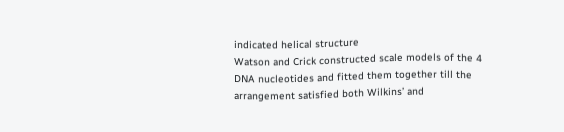indicated helical structure
Watson and Crick constructed scale models of the 4 DNA nucleotides and fitted them together till the
arrangement satisfied both Wilkins’ and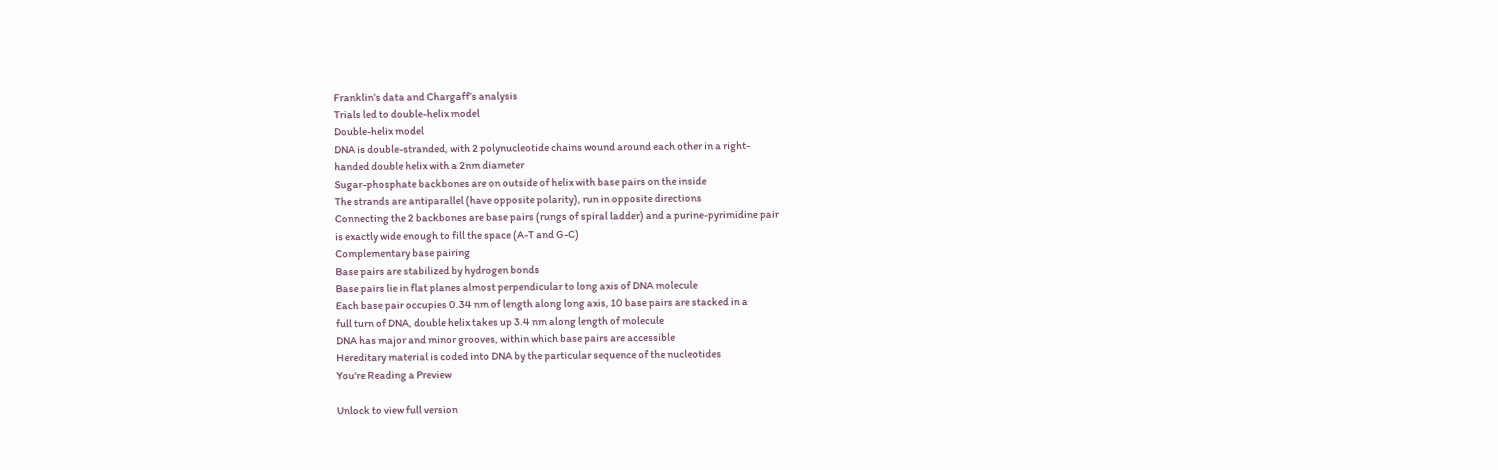Franklin’s data and Chargaff’s analysis
Trials led to double-helix model
Double-helix model
DNA is double-stranded, with 2 polynucleotide chains wound around each other in a right-
handed double helix with a 2nm diameter
Sugar-phosphate backbones are on outside of helix with base pairs on the inside
The strands are antiparallel (have opposite polarity), run in opposite directions
Connecting the 2 backbones are base pairs (rungs of spiral ladder) and a purine-pyrimidine pair
is exactly wide enough to fill the space (A-T and G-C)
Complementary base pairing
Base pairs are stabilized by hydrogen bonds
Base pairs lie in flat planes almost perpendicular to long axis of DNA molecule
Each base pair occupies 0.34 nm of length along long axis, 10 base pairs are stacked in a
full turn of DNA, double helix takes up 3.4 nm along length of molecule
DNA has major and minor grooves, within which base pairs are accessible
Hereditary material is coded into DNA by the particular sequence of the nucleotides
You're Reading a Preview

Unlock to view full version